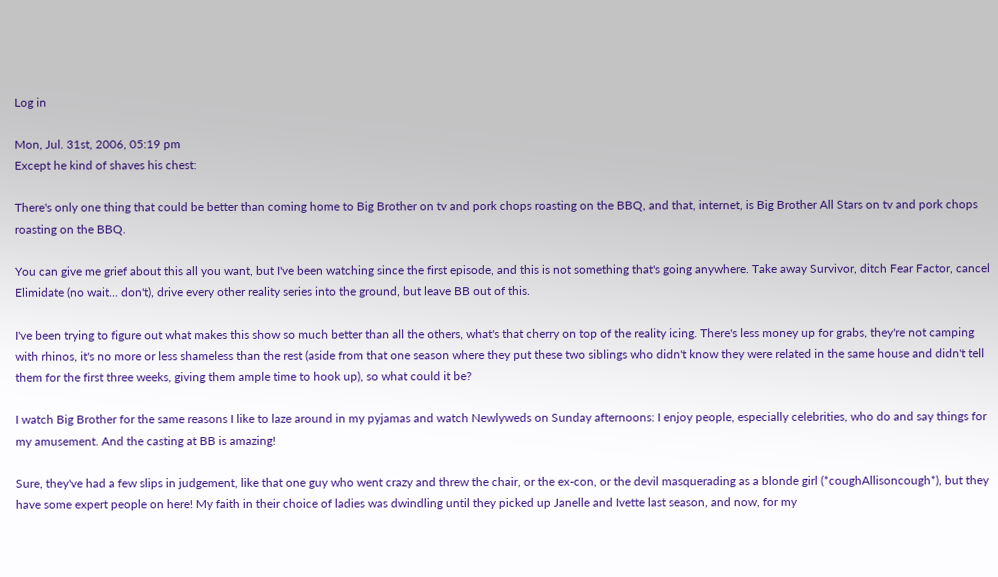Log in

Mon, Jul. 31st, 2006, 05:19 pm
Except he kind of shaves his chest:

There's only one thing that could be better than coming home to Big Brother on tv and pork chops roasting on the BBQ, and that, internet, is Big Brother All Stars on tv and pork chops roasting on the BBQ.

You can give me grief about this all you want, but I've been watching since the first episode, and this is not something that's going anywhere. Take away Survivor, ditch Fear Factor, cancel Elimidate (no wait... don't), drive every other reality series into the ground, but leave BB out of this.

I've been trying to figure out what makes this show so much better than all the others, what's that cherry on top of the reality icing. There's less money up for grabs, they're not camping with rhinos, it's no more or less shameless than the rest (aside from that one season where they put these two siblings who didn't know they were related in the same house and didn't tell them for the first three weeks, giving them ample time to hook up), so what could it be?

I watch Big Brother for the same reasons I like to laze around in my pyjamas and watch Newlyweds on Sunday afternoons: I enjoy people, especially celebrities, who do and say things for my amusement. And the casting at BB is amazing!

Sure, they've had a few slips in judgement, like that one guy who went crazy and threw the chair, or the ex-con, or the devil masquerading as a blonde girl (*coughAllisoncough*), but they have some expert people on here! My faith in their choice of ladies was dwindling until they picked up Janelle and Ivette last season, and now, for my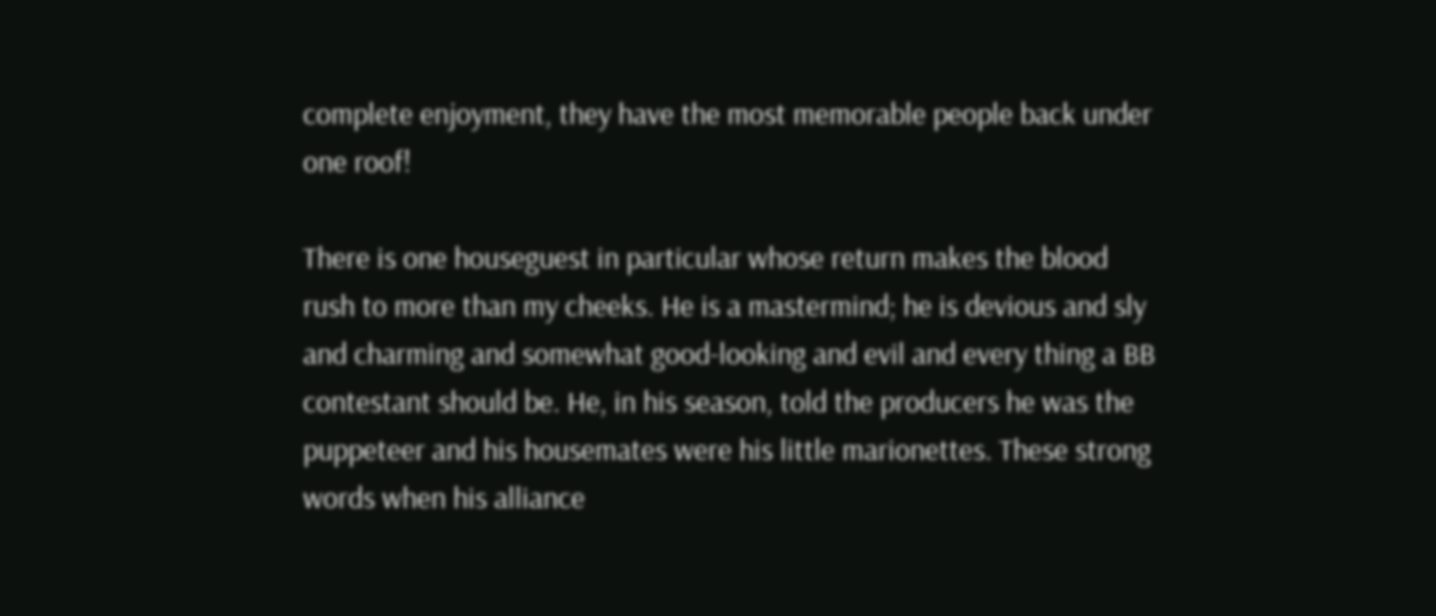complete enjoyment, they have the most memorable people back under one roof!

There is one houseguest in particular whose return makes the blood rush to more than my cheeks. He is a mastermind; he is devious and sly and charming and somewhat good-looking and evil and every thing a BB contestant should be. He, in his season, told the producers he was the puppeteer and his housemates were his little marionettes. These strong words when his alliance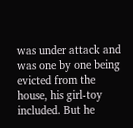was under attack and was one by one being evicted from the house, his girl-toy included. But he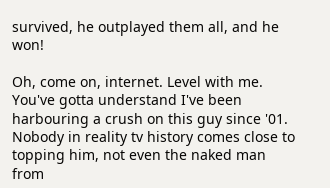survived, he outplayed them all, and he won!

Oh, come on, internet. Level with me. You've gotta understand I've been harbouring a crush on this guy since '01. Nobody in reality tv history comes close to topping him, not even the naked man from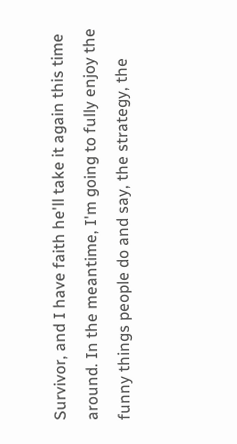Survivor, and I have faith he'll take it again this time around. In the meantime, I'm going to fully enjoy the funny things people do and say, the strategy, the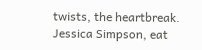twists, the heartbreak. Jessica Simpson, eat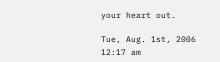your heart out.

Tue, Aug. 1st, 2006 12:17 am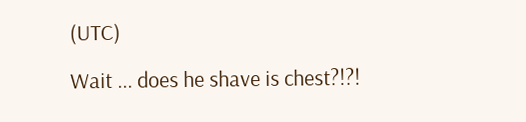(UTC)

Wait ... does he shave is chest?!?!